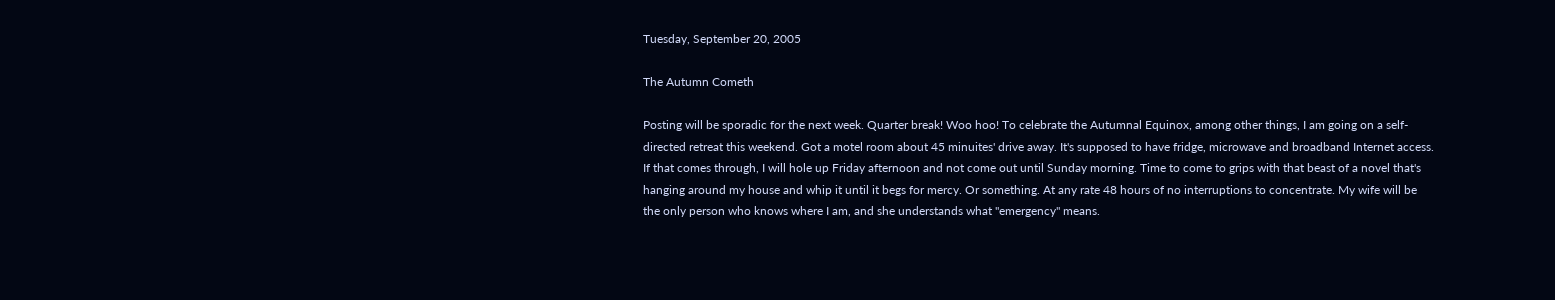Tuesday, September 20, 2005

The Autumn Cometh

Posting will be sporadic for the next week. Quarter break! Woo hoo! To celebrate the Autumnal Equinox, among other things, I am going on a self-directed retreat this weekend. Got a motel room about 45 minuites' drive away. It's supposed to have fridge, microwave and broadband Internet access. If that comes through, I will hole up Friday afternoon and not come out until Sunday morning. Time to come to grips with that beast of a novel that's hanging around my house and whip it until it begs for mercy. Or something. At any rate 48 hours of no interruptions to concentrate. My wife will be the only person who knows where I am, and she understands what "emergency" means.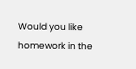Would you like homework in the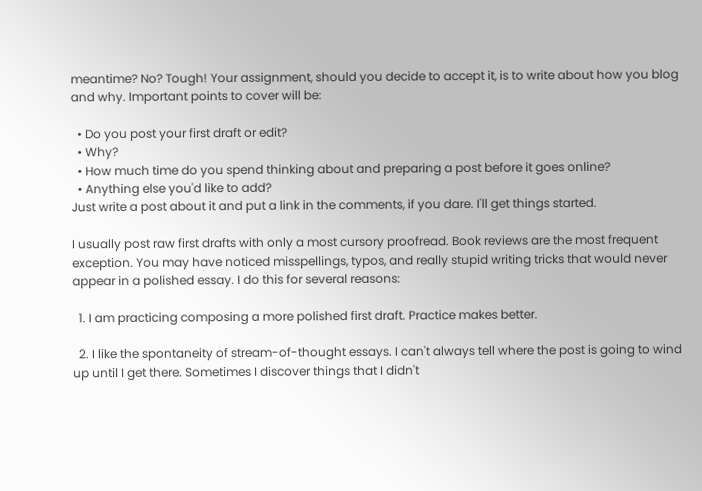meantime? No? Tough! Your assignment, should you decide to accept it, is to write about how you blog and why. Important points to cover will be:

  • Do you post your first draft or edit?
  • Why?
  • How much time do you spend thinking about and preparing a post before it goes online?
  • Anything else you'd like to add?
Just write a post about it and put a link in the comments, if you dare. I'll get things started.

I usually post raw first drafts with only a most cursory proofread. Book reviews are the most frequent exception. You may have noticed misspellings, typos, and really stupid writing tricks that would never appear in a polished essay. I do this for several reasons:

  1. I am practicing composing a more polished first draft. Practice makes better.

  2. I like the spontaneity of stream-of-thought essays. I can't always tell where the post is going to wind up until I get there. Sometimes I discover things that I didn't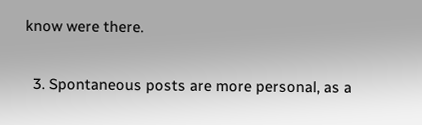know were there.

  3. Spontaneous posts are more personal, as a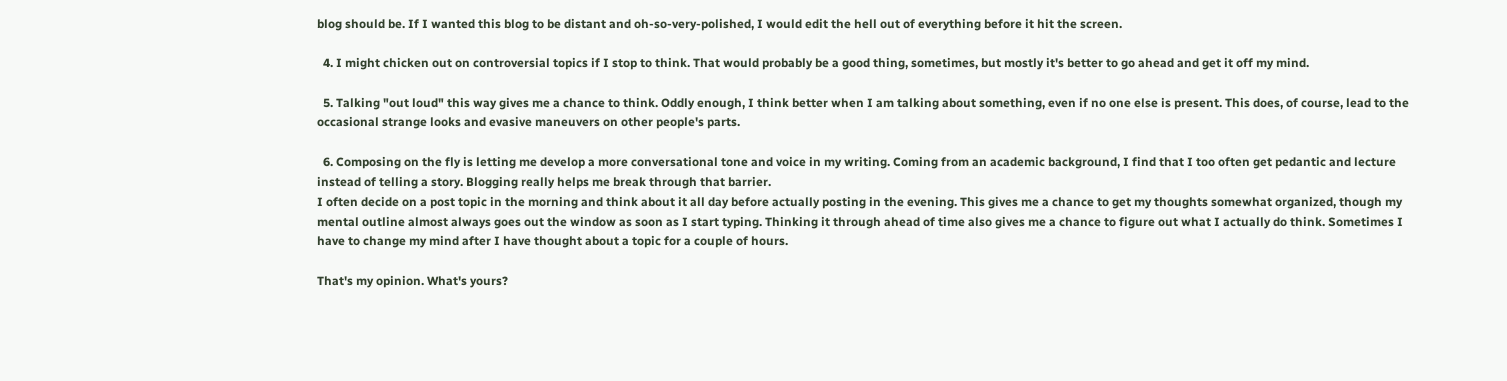blog should be. If I wanted this blog to be distant and oh-so-very-polished, I would edit the hell out of everything before it hit the screen.

  4. I might chicken out on controversial topics if I stop to think. That would probably be a good thing, sometimes, but mostly it's better to go ahead and get it off my mind.

  5. Talking "out loud" this way gives me a chance to think. Oddly enough, I think better when I am talking about something, even if no one else is present. This does, of course, lead to the occasional strange looks and evasive maneuvers on other people's parts.

  6. Composing on the fly is letting me develop a more conversational tone and voice in my writing. Coming from an academic background, I find that I too often get pedantic and lecture instead of telling a story. Blogging really helps me break through that barrier.
I often decide on a post topic in the morning and think about it all day before actually posting in the evening. This gives me a chance to get my thoughts somewhat organized, though my mental outline almost always goes out the window as soon as I start typing. Thinking it through ahead of time also gives me a chance to figure out what I actually do think. Sometimes I have to change my mind after I have thought about a topic for a couple of hours.

That's my opinion. What's yours?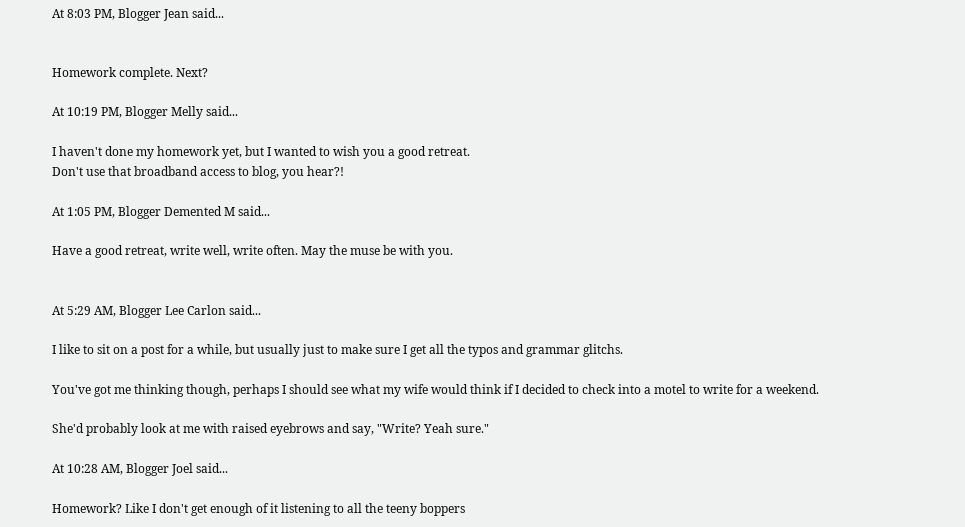At 8:03 PM, Blogger Jean said...


Homework complete. Next?

At 10:19 PM, Blogger Melly said...

I haven't done my homework yet, but I wanted to wish you a good retreat.
Don't use that broadband access to blog, you hear?!

At 1:05 PM, Blogger Demented M said...

Have a good retreat, write well, write often. May the muse be with you.


At 5:29 AM, Blogger Lee Carlon said...

I like to sit on a post for a while, but usually just to make sure I get all the typos and grammar glitchs.

You've got me thinking though, perhaps I should see what my wife would think if I decided to check into a motel to write for a weekend.

She'd probably look at me with raised eyebrows and say, "Write? Yeah sure."

At 10:28 AM, Blogger Joel said...

Homework? Like I don't get enough of it listening to all the teeny boppers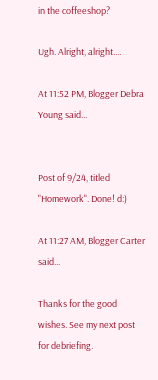in the coffeeshop?

Ugh. Alright, alright....

At 11:52 PM, Blogger Debra Young said...


Post of 9/24, titled "Homework". Done! d:)

At 11:27 AM, Blogger Carter said...

Thanks for the good wishes. See my next post for debriefing.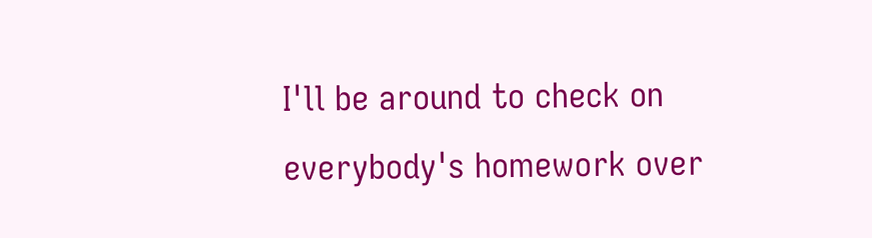I'll be around to check on everybody's homework over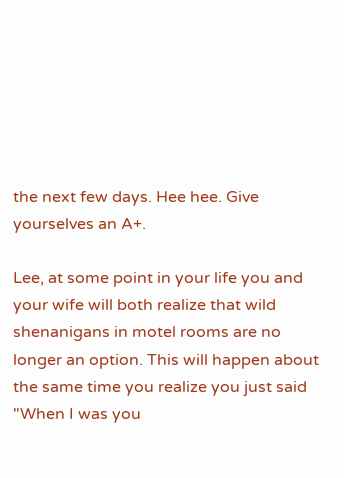the next few days. Hee hee. Give yourselves an A+.

Lee, at some point in your life you and your wife will both realize that wild shenanigans in motel rooms are no longer an option. This will happen about the same time you realize you just said "When I was you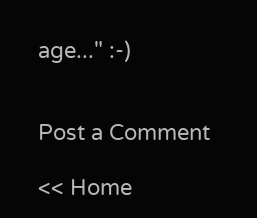age..." :-)


Post a Comment

<< Home